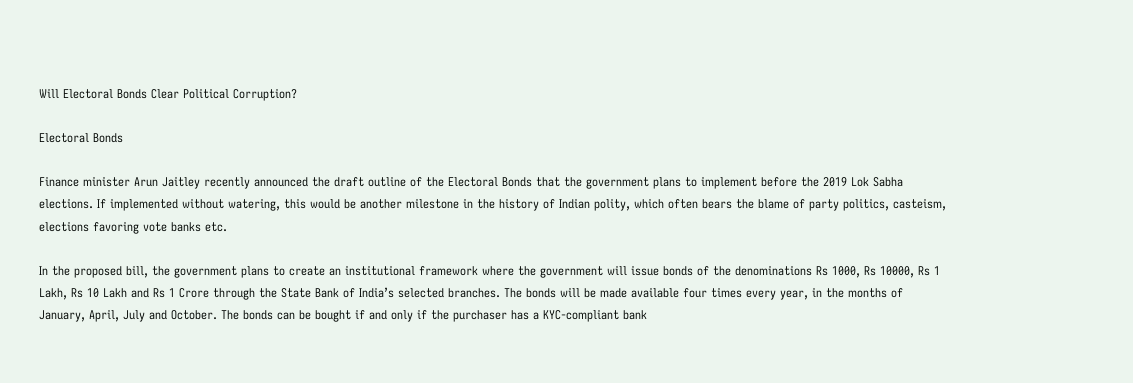Will Electoral Bonds Clear Political Corruption?

Electoral Bonds

Finance minister Arun Jaitley recently announced the draft outline of the Electoral Bonds that the government plans to implement before the 2019 Lok Sabha elections. If implemented without watering, this would be another milestone in the history of Indian polity, which often bears the blame of party politics, casteism, elections favoring vote banks etc.

In the proposed bill, the government plans to create an institutional framework where the government will issue bonds of the denominations Rs 1000, Rs 10000, Rs 1 Lakh, Rs 10 Lakh and Rs 1 Crore through the State Bank of India’s selected branches. The bonds will be made available four times every year, in the months of January, April, July and October. The bonds can be bought if and only if the purchaser has a KYC-compliant bank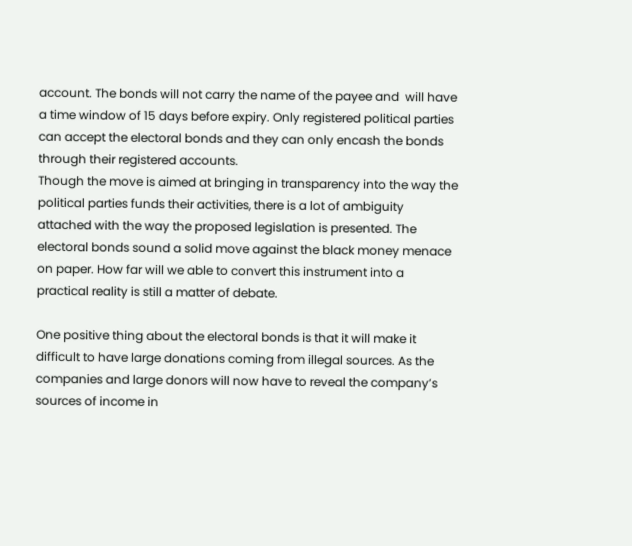account. The bonds will not carry the name of the payee and  will have a time window of 15 days before expiry. Only registered political parties can accept the electoral bonds and they can only encash the bonds through their registered accounts.
Though the move is aimed at bringing in transparency into the way the political parties funds their activities, there is a lot of ambiguity attached with the way the proposed legislation is presented. The electoral bonds sound a solid move against the black money menace on paper. How far will we able to convert this instrument into a practical reality is still a matter of debate.

One positive thing about the electoral bonds is that it will make it difficult to have large donations coming from illegal sources. As the companies and large donors will now have to reveal the company’s sources of income in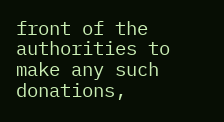front of the authorities to make any such donations,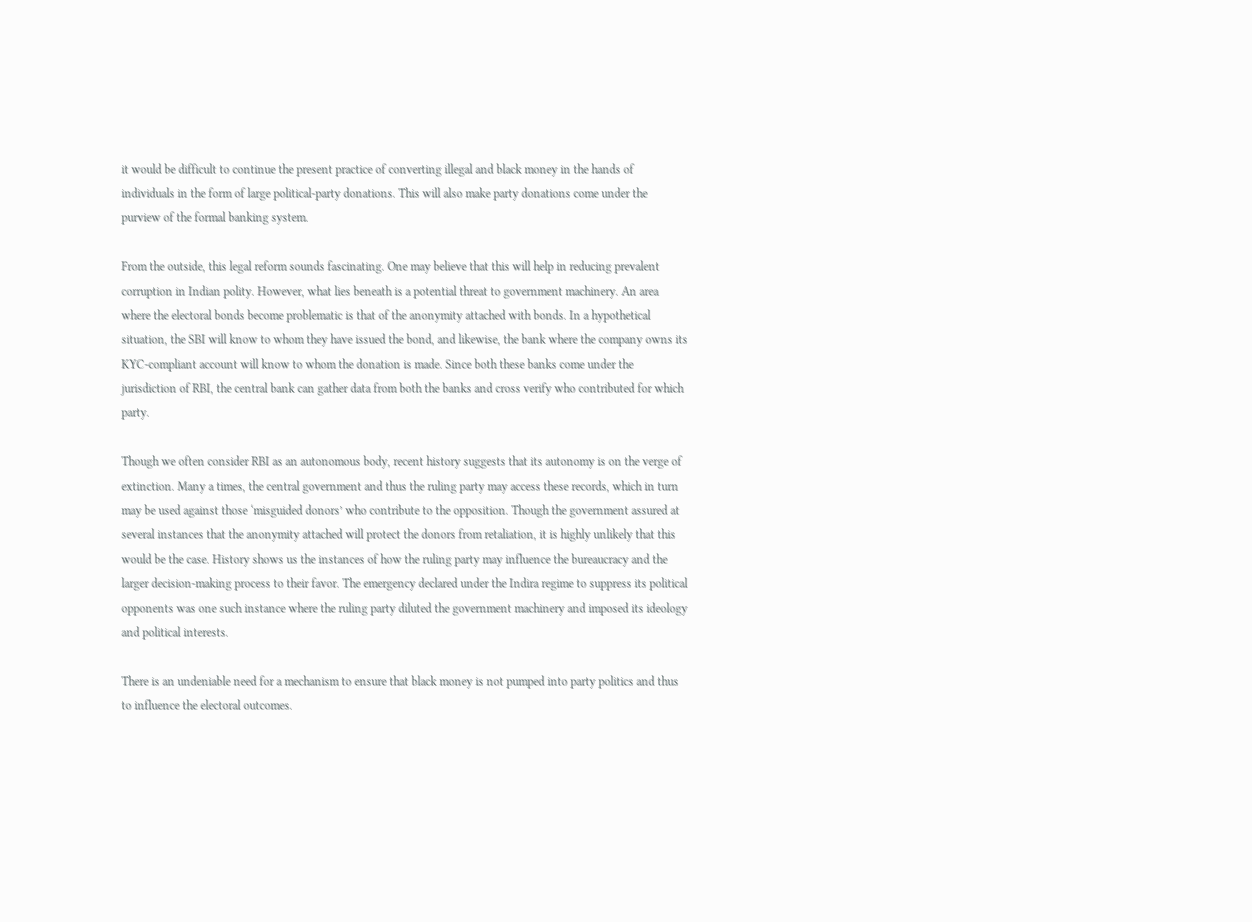it would be difficult to continue the present practice of converting illegal and black money in the hands of individuals in the form of large political-party donations. This will also make party donations come under the purview of the formal banking system.

From the outside, this legal reform sounds fascinating. One may believe that this will help in reducing prevalent corruption in Indian polity. However, what lies beneath is a potential threat to government machinery. An area where the electoral bonds become problematic is that of the anonymity attached with bonds. In a hypothetical situation, the SBI will know to whom they have issued the bond, and likewise, the bank where the company owns its KYC-compliant account will know to whom the donation is made. Since both these banks come under the jurisdiction of RBI, the central bank can gather data from both the banks and cross verify who contributed for which party.

Though we often consider RBI as an autonomous body, recent history suggests that its autonomy is on the verge of extinction. Many a times, the central government and thus the ruling party may access these records, which in turn may be used against those ‘misguided donors’ who contribute to the opposition. Though the government assured at several instances that the anonymity attached will protect the donors from retaliation, it is highly unlikely that this would be the case. History shows us the instances of how the ruling party may influence the bureaucracy and the larger decision-making process to their favor. The emergency declared under the Indira regime to suppress its political opponents was one such instance where the ruling party diluted the government machinery and imposed its ideology and political interests.

There is an undeniable need for a mechanism to ensure that black money is not pumped into party politics and thus to influence the electoral outcomes.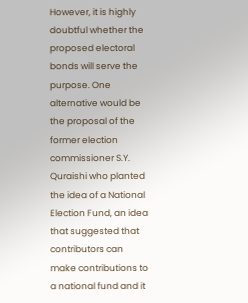However, it is highly doubtful whether the proposed electoral bonds will serve the purpose. One alternative would be the proposal of the former election commissioner S.Y. Quraishi who planted the idea of a National Election Fund, an idea that suggested that contributors can make contributions to a national fund and it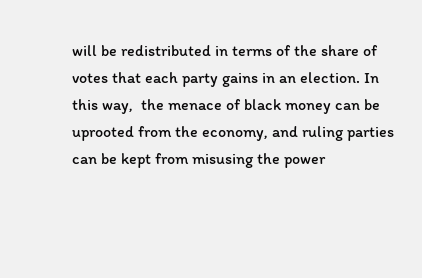will be redistributed in terms of the share of votes that each party gains in an election. In this way,  the menace of black money can be uprooted from the economy, and ruling parties can be kept from misusing the power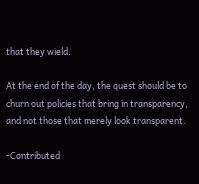that they wield.

At the end of the day, the quest should be to churn out policies that bring in transparency, and not those that merely look transparent.

-Contributed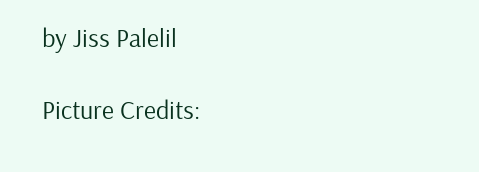by Jiss Palelil

Picture Credits: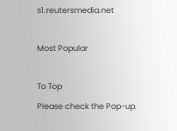s1.reutersmedia.net

Most Popular

To Top
Please check the Pop-up.